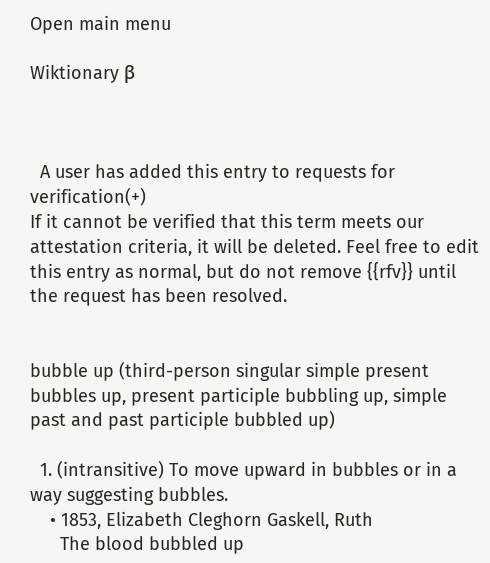Open main menu

Wiktionary β



  A user has added this entry to requests for verification(+)
If it cannot be verified that this term meets our attestation criteria, it will be deleted. Feel free to edit this entry as normal, but do not remove {{rfv}} until the request has been resolved.


bubble up (third-person singular simple present bubbles up, present participle bubbling up, simple past and past participle bubbled up)

  1. (intransitive) To move upward in bubbles or in a way suggesting bubbles.
    • 1853, Elizabeth Cleghorn Gaskell, Ruth
      The blood bubbled up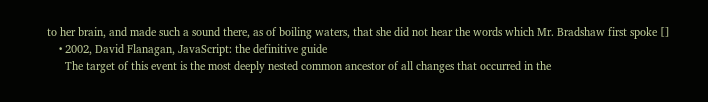to her brain, and made such a sound there, as of boiling waters, that she did not hear the words which Mr. Bradshaw first spoke []
    • 2002, David Flanagan, JavaScript: the definitive guide
      The target of this event is the most deeply nested common ancestor of all changes that occurred in the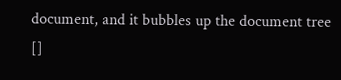document, and it bubbles up the document tree []